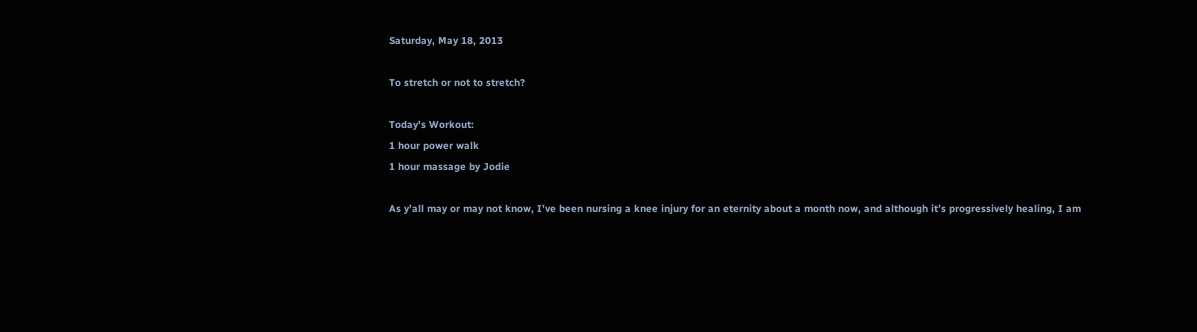Saturday, May 18, 2013

To stretch or not to stretch?

Today's Workout:
1 hour power walk
1 hour massage by Jodie

As y’all may or may not know, I’ve been nursing a knee injury for an eternity about a month now, and although it’s progressively healing, I am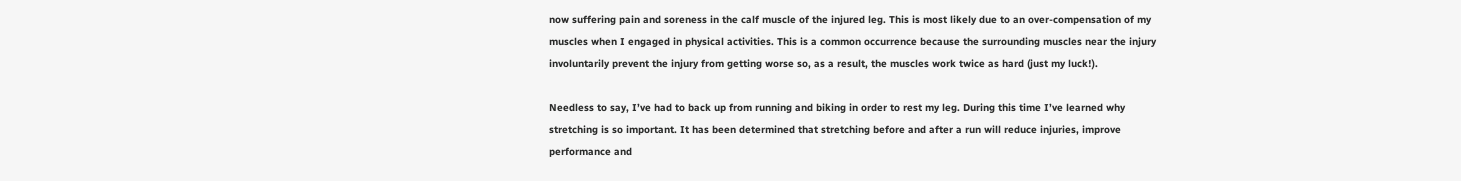now suffering pain and soreness in the calf muscle of the injured leg. This is most likely due to an over-compensation of my muscles when I engaged in physical activities. This is a common occurrence because the surrounding muscles near the injury involuntarily prevent the injury from getting worse so, as a result, the muscles work twice as hard (just my luck!).

Needless to say, I’ve had to back up from running and biking in order to rest my leg. During this time I’ve learned why stretching is so important. It has been determined that stretching before and after a run will reduce injuries, improve performance and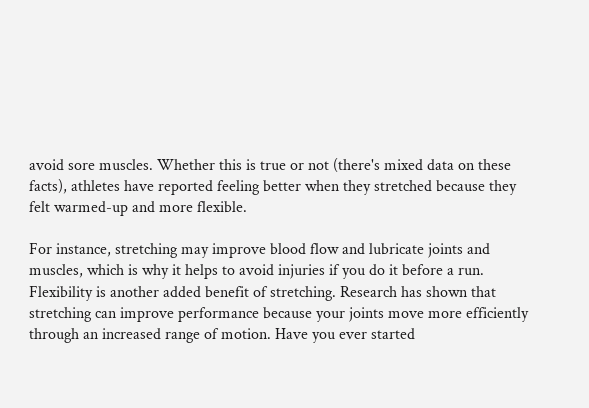avoid sore muscles. Whether this is true or not (there's mixed data on these facts), athletes have reported feeling better when they stretched because they felt warmed-up and more flexible.

For instance, stretching may improve blood flow and lubricate joints and muscles, which is why it helps to avoid injuries if you do it before a run. Flexibility is another added benefit of stretching. Research has shown that stretching can improve performance because your joints move more efficiently through an increased range of motion. Have you ever started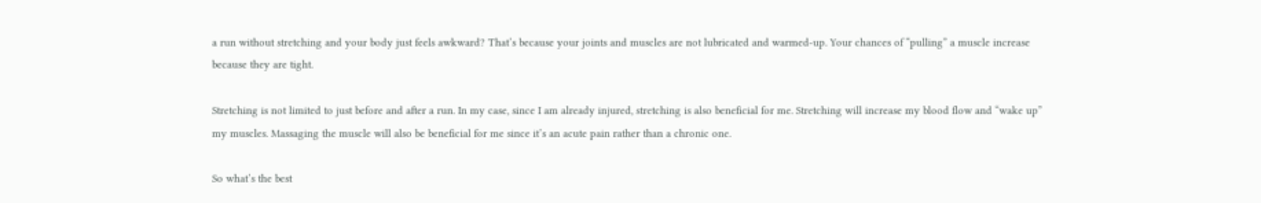a run without stretching and your body just feels awkward? That’s because your joints and muscles are not lubricated and warmed-up. Your chances of “pulling” a muscle increase because they are tight.

Stretching is not limited to just before and after a run. In my case, since I am already injured, stretching is also beneficial for me. Stretching will increase my blood flow and “wake up” my muscles. Massaging the muscle will also be beneficial for me since it’s an acute pain rather than a chronic one.

So what’s the best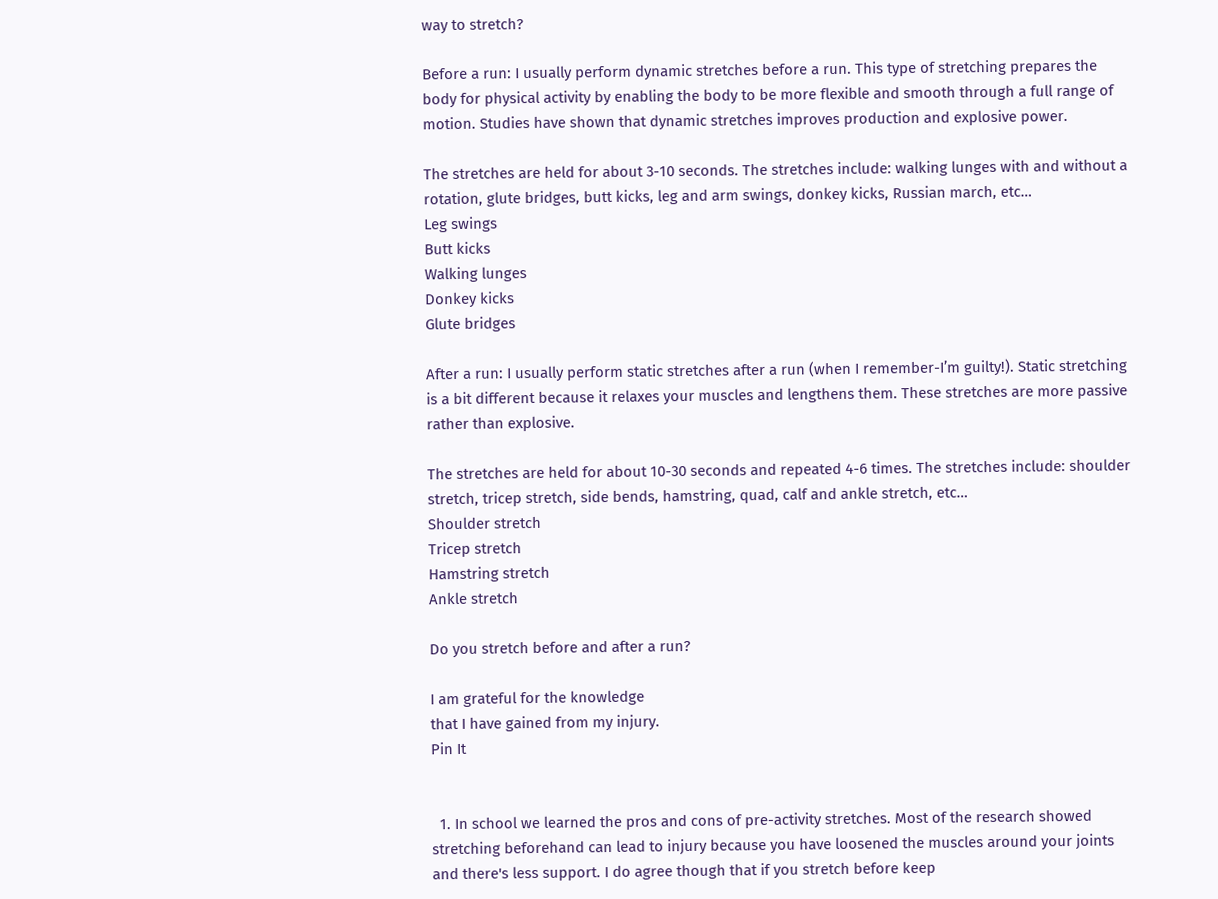way to stretch?

Before a run: I usually perform dynamic stretches before a run. This type of stretching prepares the body for physical activity by enabling the body to be more flexible and smooth through a full range of motion. Studies have shown that dynamic stretches improves production and explosive power.

The stretches are held for about 3-10 seconds. The stretches include: walking lunges with and without a rotation, glute bridges, butt kicks, leg and arm swings, donkey kicks, Russian march, etc…
Leg swings
Butt kicks
Walking lunges
Donkey kicks
Glute bridges

After a run: I usually perform static stretches after a run (when I remember-I’m guilty!). Static stretching is a bit different because it relaxes your muscles and lengthens them. These stretches are more passive rather than explosive.

The stretches are held for about 10-30 seconds and repeated 4-6 times. The stretches include: shoulder stretch, tricep stretch, side bends, hamstring, quad, calf and ankle stretch, etc…
Shoulder stretch
Tricep stretch
Hamstring stretch
Ankle stretch

Do you stretch before and after a run?

I am grateful for the knowledge
that I have gained from my injury.
Pin It


  1. In school we learned the pros and cons of pre-activity stretches. Most of the research showed stretching beforehand can lead to injury because you have loosened the muscles around your joints and there's less support. I do agree though that if you stretch before keep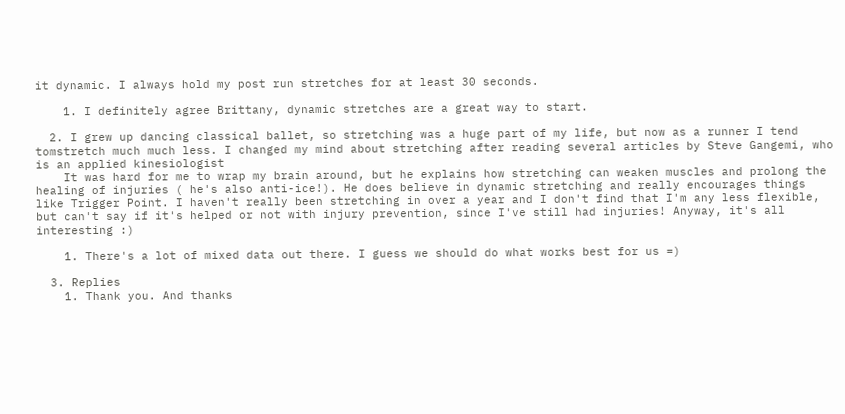it dynamic. I always hold my post run stretches for at least 30 seconds.

    1. I definitely agree Brittany, dynamic stretches are a great way to start.

  2. I grew up dancing classical ballet, so stretching was a huge part of my life, but now as a runner I tend tomstretch much much less. I changed my mind about stretching after reading several articles by Steve Gangemi, who is an applied kinesiologist
    It was hard for me to wrap my brain around, but he explains how stretching can weaken muscles and prolong the healing of injuries ( he's also anti-ice!). He does believe in dynamic stretching and really encourages things like Trigger Point. I haven't really been stretching in over a year and I don't find that I'm any less flexible, but can't say if it's helped or not with injury prevention, since I've still had injuries! Anyway, it's all interesting :)

    1. There's a lot of mixed data out there. I guess we should do what works best for us =)

  3. Replies
    1. Thank you. And thanks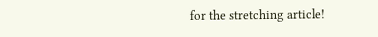for the stretching article!